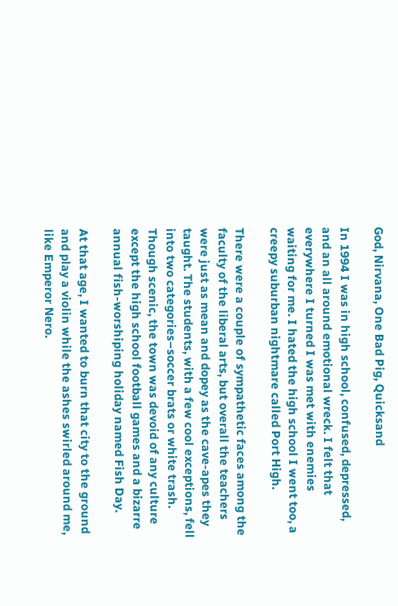God, Nirvana, One Bad Pig, Quicksand

In 1994 I was in high school, confused, depressed, and an all around emotional wreck. I felt that everywhere I turned I was met with enemies waiting for me. I hated the high school I went too, a creepy suburban nightmare called Port High.

There were a couple of sympathetic faces among the faculty of the liberal arts, but overall the teachers were just as mean and dopey as the cave-apes they taught. The students, with a few cool exceptions, fell into two categories–soccer brats or white trash. Though scenic, the town was devoid of any culture except the high school football games and a bizarre annual fish-worshiping holiday named Fish Day.

At that age, I wanted to burn that city to the ground and play a violin while the ashes swirled around me, like Emperor Nero.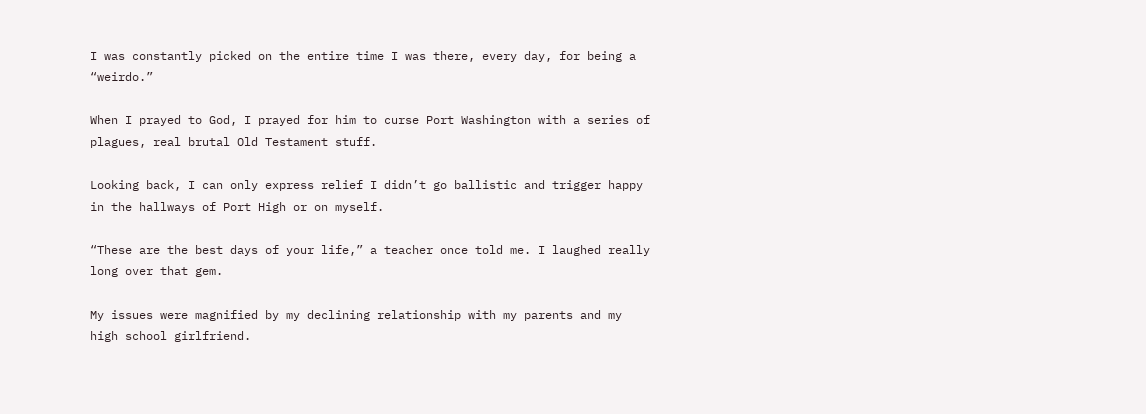I was constantly picked on the entire time I was there, every day, for being a “weirdo.”

When I prayed to God, I prayed for him to curse Port Washington with a series of plagues, real brutal Old Testament stuff.

Looking back, I can only express relief I didn’t go ballistic and trigger happy in the hallways of Port High or on myself.

“These are the best days of your life,” a teacher once told me. I laughed really long over that gem.

My issues were magnified by my declining relationship with my parents and my high school girlfriend.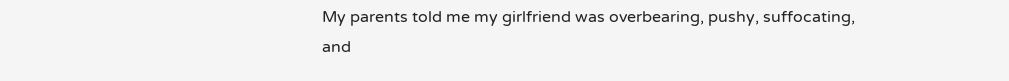My parents told me my girlfriend was overbearing, pushy, suffocating, and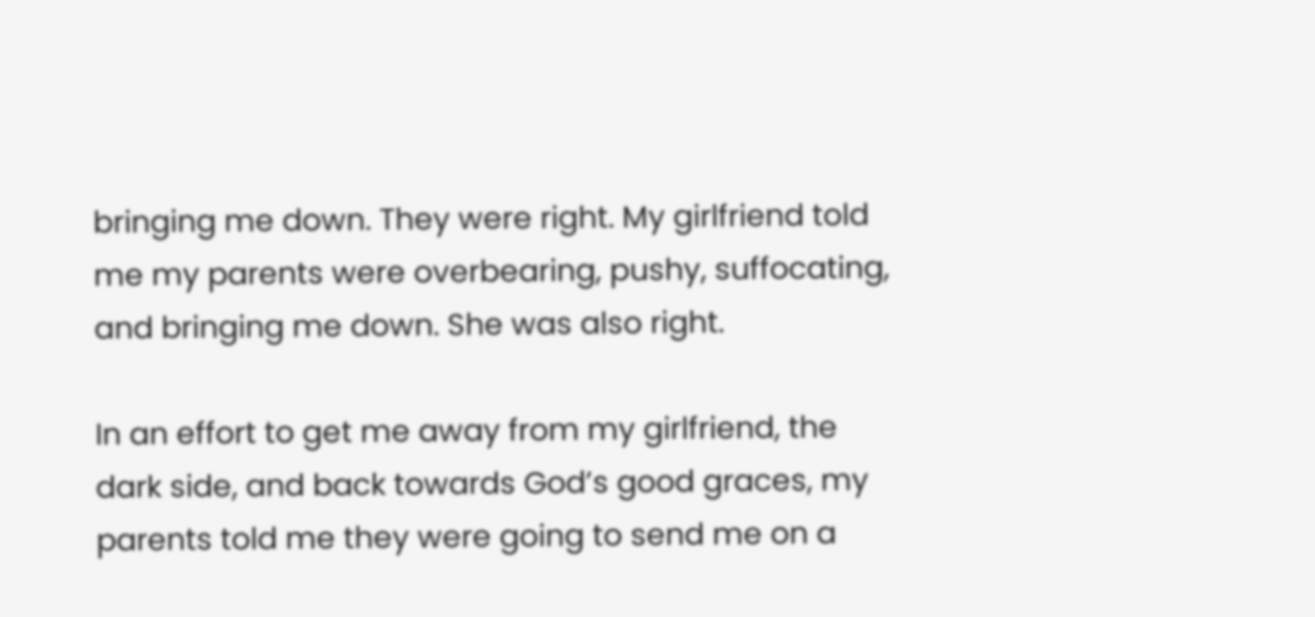bringing me down. They were right. My girlfriend told me my parents were overbearing, pushy, suffocating, and bringing me down. She was also right.

In an effort to get me away from my girlfriend, the dark side, and back towards God’s good graces, my parents told me they were going to send me on a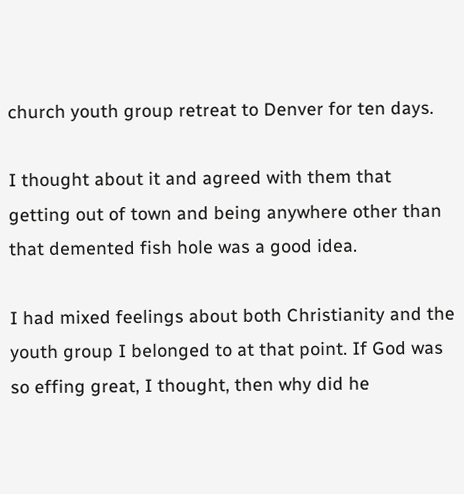church youth group retreat to Denver for ten days.

I thought about it and agreed with them that getting out of town and being anywhere other than that demented fish hole was a good idea.

I had mixed feelings about both Christianity and the youth group I belonged to at that point. If God was so effing great, I thought, then why did he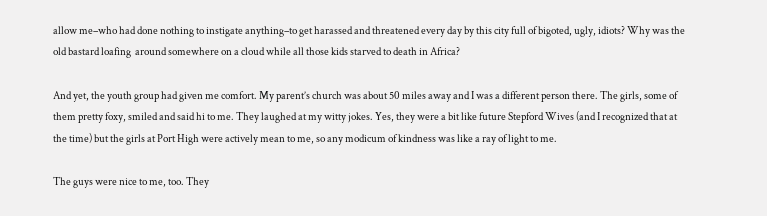allow me–who had done nothing to instigate anything–to get harassed and threatened every day by this city full of bigoted, ugly, idiots? Why was the old bastard loafing  around somewhere on a cloud while all those kids starved to death in Africa?

And yet, the youth group had given me comfort. My parent’s church was about 50 miles away and I was a different person there. The girls, some of them pretty foxy, smiled and said hi to me. They laughed at my witty jokes. Yes, they were a bit like future Stepford Wives (and I recognized that at the time) but the girls at Port High were actively mean to me, so any modicum of kindness was like a ray of light to me.

The guys were nice to me, too. They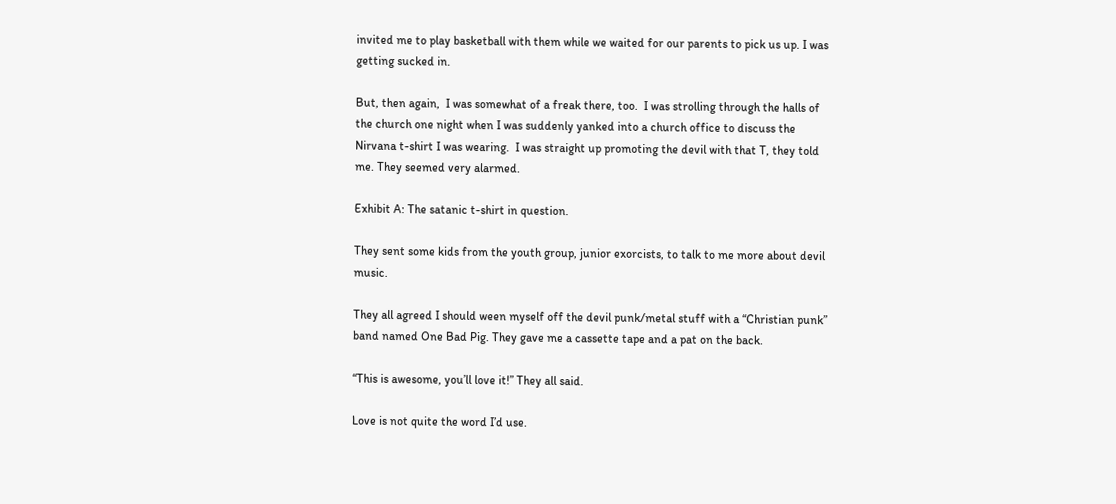invited me to play basketball with them while we waited for our parents to pick us up. I was getting sucked in.

But, then again,  I was somewhat of a freak there, too.  I was strolling through the halls of the church one night when I was suddenly yanked into a church office to discuss the Nirvana t-shirt I was wearing.  I was straight up promoting the devil with that T, they told me. They seemed very alarmed.

Exhibit A: The satanic t-shirt in question.

They sent some kids from the youth group, junior exorcists, to talk to me more about devil music.

They all agreed I should ween myself off the devil punk/metal stuff with a “Christian punk” band named One Bad Pig. They gave me a cassette tape and a pat on the back.

“This is awesome, you’ll love it!” They all said.

Love is not quite the word I’d use.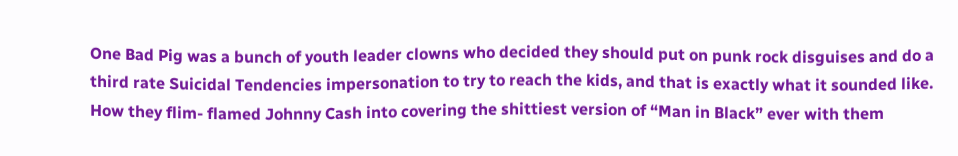One Bad Pig was a bunch of youth leader clowns who decided they should put on punk rock disguises and do a third rate Suicidal Tendencies impersonation to try to reach the kids, and that is exactly what it sounded like. How they flim- flamed Johnny Cash into covering the shittiest version of “Man in Black” ever with them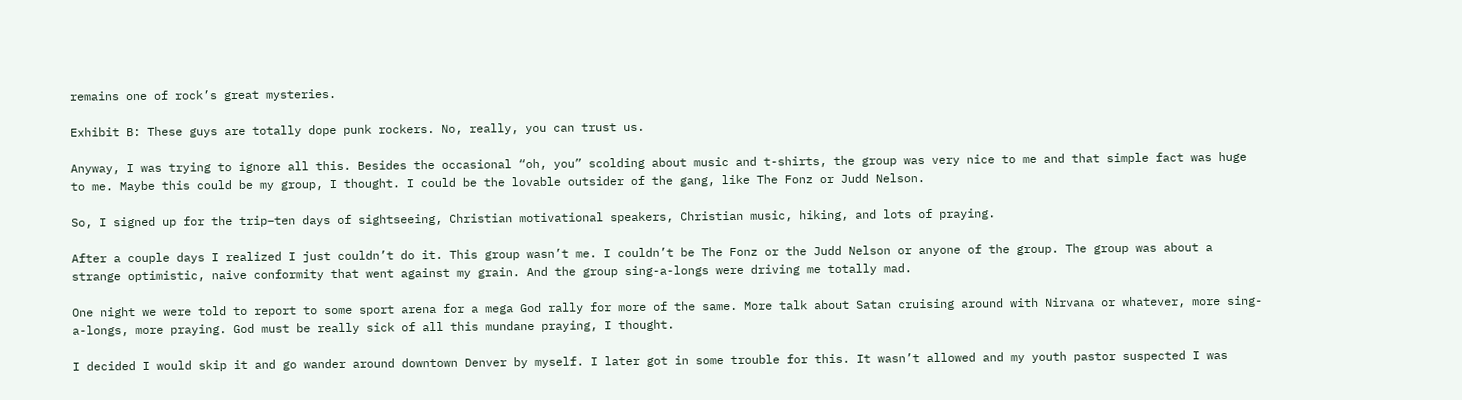remains one of rock’s great mysteries.

Exhibit B: These guys are totally dope punk rockers. No, really, you can trust us.

Anyway, I was trying to ignore all this. Besides the occasional “oh, you” scolding about music and t-shirts, the group was very nice to me and that simple fact was huge to me. Maybe this could be my group, I thought. I could be the lovable outsider of the gang, like The Fonz or Judd Nelson.

So, I signed up for the trip–ten days of sightseeing, Christian motivational speakers, Christian music, hiking, and lots of praying.

After a couple days I realized I just couldn’t do it. This group wasn’t me. I couldn’t be The Fonz or the Judd Nelson or anyone of the group. The group was about a strange optimistic, naive conformity that went against my grain. And the group sing-a-longs were driving me totally mad.

One night we were told to report to some sport arena for a mega God rally for more of the same. More talk about Satan cruising around with Nirvana or whatever, more sing-a-longs, more praying. God must be really sick of all this mundane praying, I thought.

I decided I would skip it and go wander around downtown Denver by myself. I later got in some trouble for this. It wasn’t allowed and my youth pastor suspected I was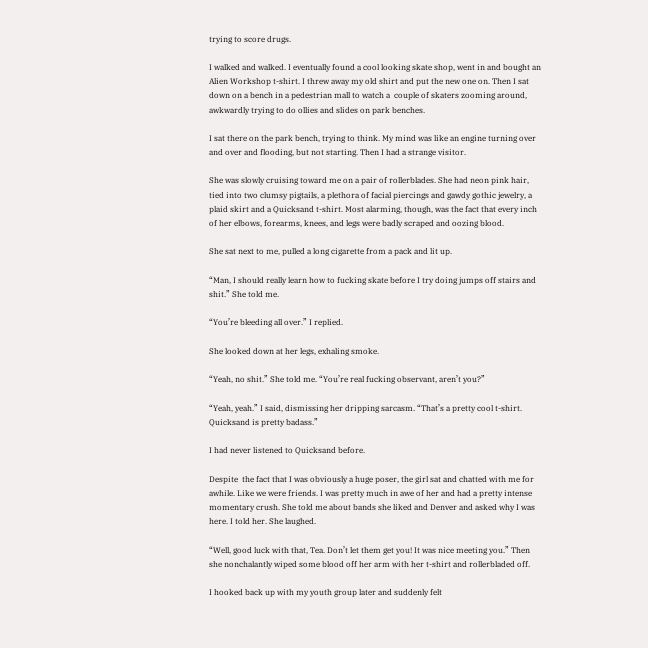trying to score drugs.

I walked and walked. I eventually found a cool looking skate shop, went in and bought an Alien Workshop t-shirt. I threw away my old shirt and put the new one on. Then I sat down on a bench in a pedestrian mall to watch a  couple of skaters zooming around, awkwardly trying to do ollies and slides on park benches.

I sat there on the park bench, trying to think. My mind was like an engine turning over and over and flooding, but not starting. Then I had a strange visitor.

She was slowly cruising toward me on a pair of rollerblades. She had neon pink hair, tied into two clumsy pigtails, a plethora of facial piercings and gawdy gothic jewelry, a plaid skirt and a Quicksand t-shirt. Most alarming, though, was the fact that every inch of her elbows, forearms, knees, and legs were badly scraped and oozing blood.

She sat next to me, pulled a long cigarette from a pack and lit up.

“Man, I should really learn how to fucking skate before I try doing jumps off stairs and shit.” She told me.

“You’re bleeding all over.” I replied.

She looked down at her legs, exhaling smoke.

“Yeah, no shit.” She told me. “You’re real fucking observant, aren’t you?”

“Yeah, yeah.” I said, dismissing her dripping sarcasm. “That’s a pretty cool t-shirt. Quicksand is pretty badass.”

I had never listened to Quicksand before.

Despite  the fact that I was obviously a huge poser, the girl sat and chatted with me for awhile. Like we were friends. I was pretty much in awe of her and had a pretty intense momentary crush. She told me about bands she liked and Denver and asked why I was here. I told her. She laughed.

“Well, good luck with that, Tea. Don’t let them get you! It was nice meeting you.” Then she nonchalantly wiped some blood off her arm with her t-shirt and rollerbladed off.

I hooked back up with my youth group later and suddenly felt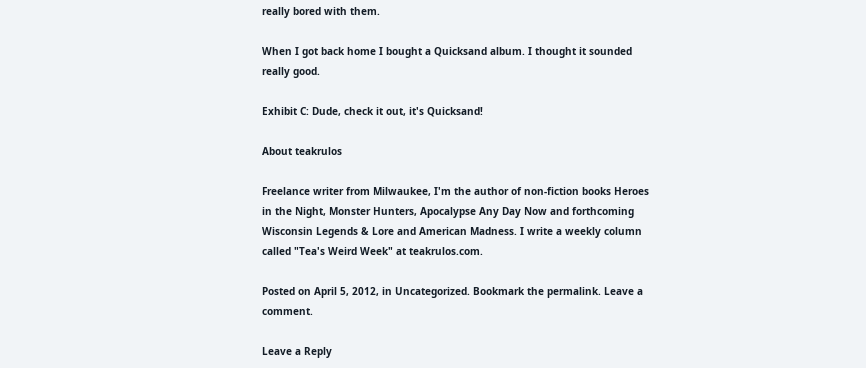really bored with them.

When I got back home I bought a Quicksand album. I thought it sounded really good.

Exhibit C: Dude, check it out, it's Quicksand!

About teakrulos

Freelance writer from Milwaukee, I'm the author of non-fiction books Heroes in the Night, Monster Hunters, Apocalypse Any Day Now and forthcoming Wisconsin Legends & Lore and American Madness. I write a weekly column called "Tea's Weird Week" at teakrulos.com.

Posted on April 5, 2012, in Uncategorized. Bookmark the permalink. Leave a comment.

Leave a Reply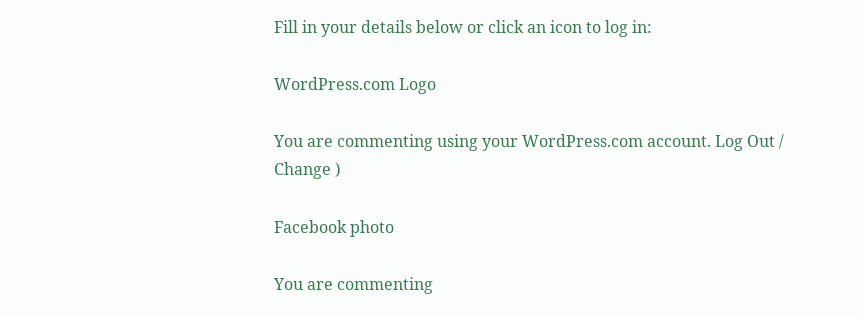Fill in your details below or click an icon to log in:

WordPress.com Logo

You are commenting using your WordPress.com account. Log Out /  Change )

Facebook photo

You are commenting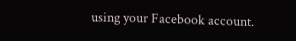using your Facebook account.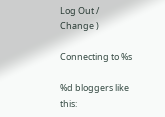Log Out /  Change )

Connecting to %s

%d bloggers like this: